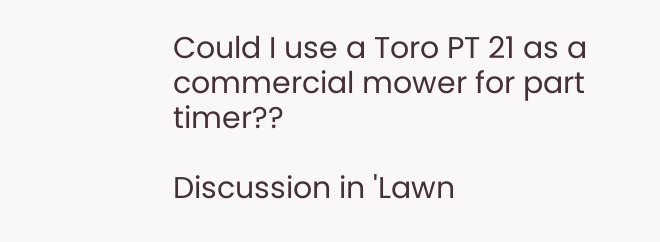Could I use a Toro PT 21 as a commercial mower for part timer??

Discussion in 'Lawn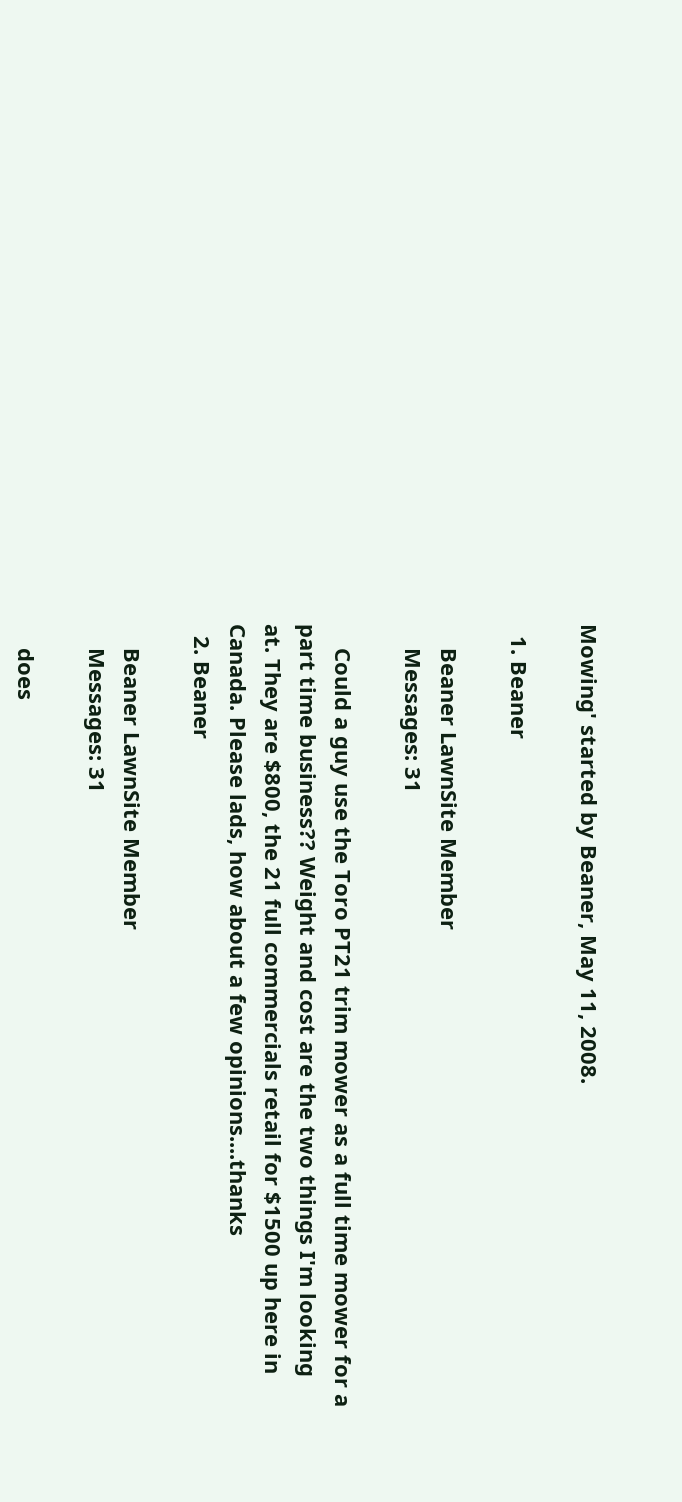Mowing' started by Beaner, May 11, 2008.

  1. Beaner

    Beaner LawnSite Member
    Messages: 31

    Could a guy use the Toro PT21 trim mower as a full time mower for a part time business?? Weight and cost are the two things I'm looking at. They are $800, the 21 full commercials retail for $1500 up here in Canada. Please lads, how about a few opinions....thanks
  2. Beaner

    Beaner LawnSite Member
    Messages: 31

    does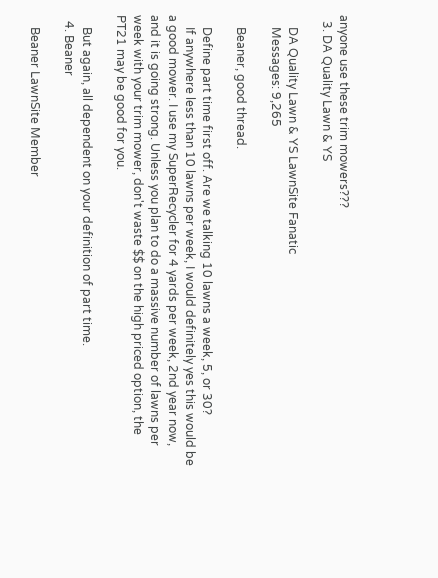anyone use these trim mowers???
  3. DA Quality Lawn & YS

    DA Quality Lawn & YS LawnSite Fanatic
    Messages: 9,265

    Beaner, good thread.

    Define part time first off. Are we talking 10 lawns a week, 5, or 30?
    If anywhere less than 10 lawns per week, I would definitely yes this would be a good mower. I use my SuperRecycler for 4 yards per week, 2nd year now, and it is going strong. Unless you plan to do a massive number of lawns per week with your trim mower, don't waste $$ on the high priced option, the PT21 may be good for you.

    But again, all dependent on your definition of part time.
  4. Beaner

    Beaner LawnSite Member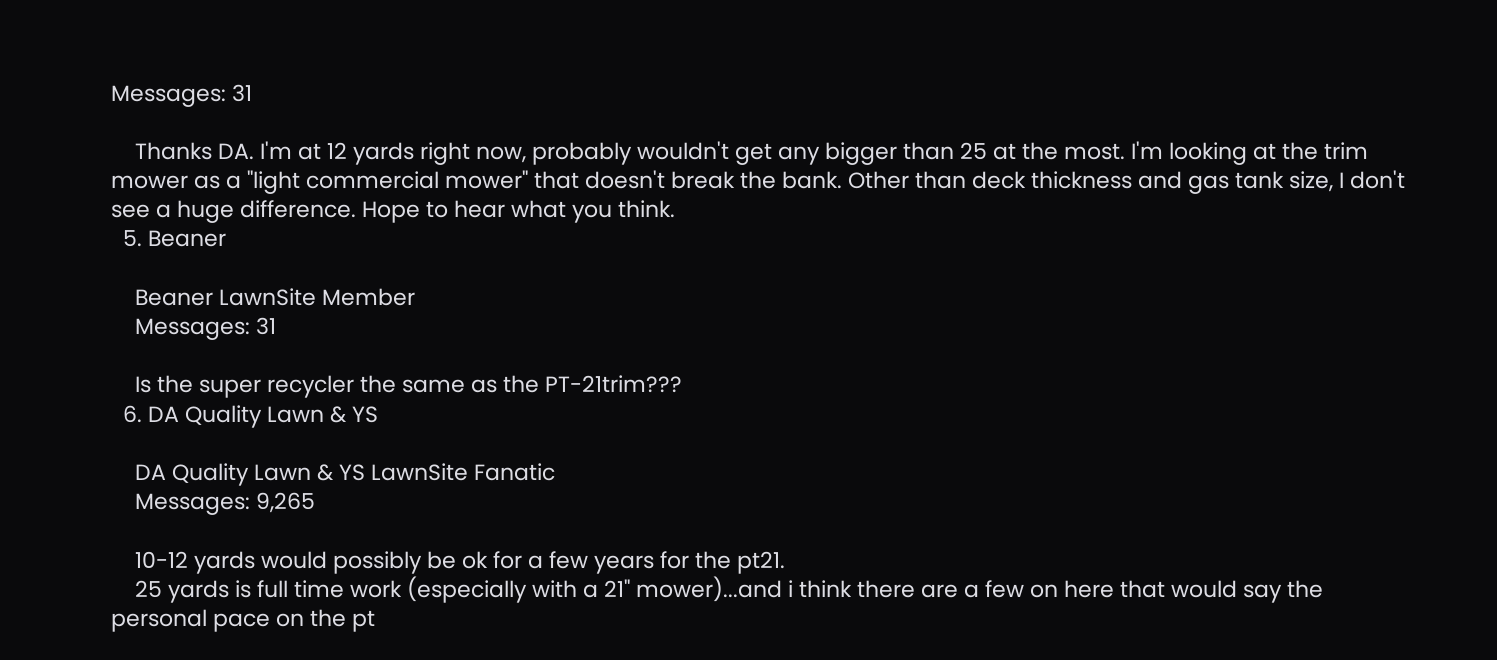Messages: 31

    Thanks DA. I'm at 12 yards right now, probably wouldn't get any bigger than 25 at the most. I'm looking at the trim mower as a "light commercial mower" that doesn't break the bank. Other than deck thickness and gas tank size, I don't see a huge difference. Hope to hear what you think.
  5. Beaner

    Beaner LawnSite Member
    Messages: 31

    Is the super recycler the same as the PT-21trim???
  6. DA Quality Lawn & YS

    DA Quality Lawn & YS LawnSite Fanatic
    Messages: 9,265

    10-12 yards would possibly be ok for a few years for the pt21.
    25 yards is full time work (especially with a 21" mower)...and i think there are a few on here that would say the personal pace on the pt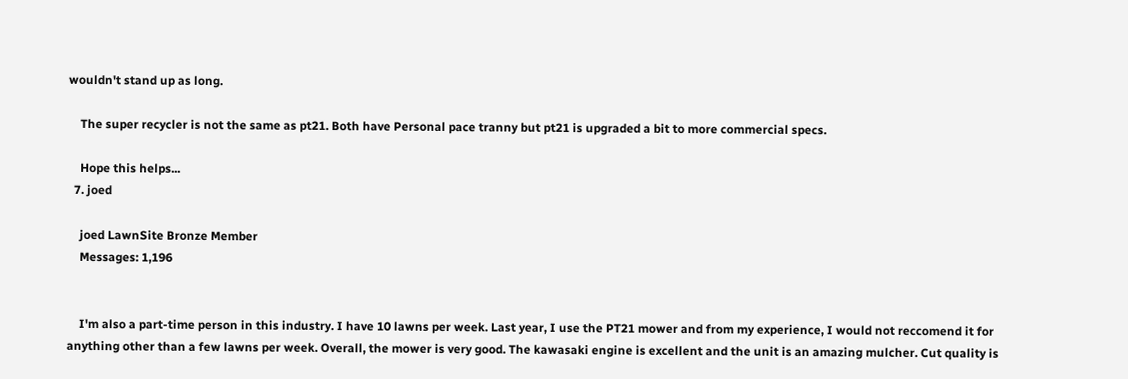wouldn't stand up as long.

    The super recycler is not the same as pt21. Both have Personal pace tranny but pt21 is upgraded a bit to more commercial specs.

    Hope this helps...
  7. joed

    joed LawnSite Bronze Member
    Messages: 1,196


    I'm also a part-time person in this industry. I have 10 lawns per week. Last year, I use the PT21 mower and from my experience, I would not reccomend it for anything other than a few lawns per week. Overall, the mower is very good. The kawasaki engine is excellent and the unit is an amazing mulcher. Cut quality is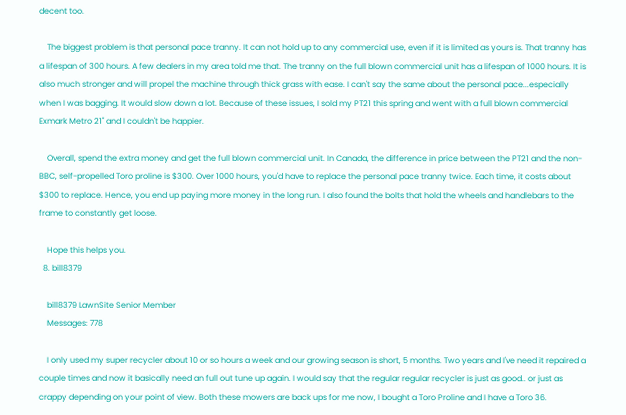decent too.

    The biggest problem is that personal pace tranny. It can not hold up to any commercial use, even if it is limited as yours is. That tranny has a lifespan of 300 hours. A few dealers in my area told me that. The tranny on the full blown commercial unit has a lifespan of 1000 hours. It is also much stronger and will propel the machine through thick grass with ease. I can't say the same about the personal pace...especially when I was bagging. It would slow down a lot. Because of these issues, I sold my PT21 this spring and went with a full blown commercial Exmark Metro 21" and I couldn't be happier.

    Overall, spend the extra money and get the full blown commercial unit. In Canada, the difference in price between the PT21 and the non-BBC, self-propelled Toro proline is $300. Over 1000 hours, you'd have to replace the personal pace tranny twice. Each time, it costs about $300 to replace. Hence, you end up paying more money in the long run. I also found the bolts that hold the wheels and handlebars to the frame to constantly get loose.

    Hope this helps you.
  8. bill8379

    bill8379 LawnSite Senior Member
    Messages: 778

    I only used my super recycler about 10 or so hours a week and our growing season is short, 5 months. Two years and I've need it repaired a couple times and now it basically need an full out tune up again. I would say that the regular regular recycler is just as good.. or just as crappy depending on your point of view. Both these mowers are back ups for me now, I bought a Toro Proline and I have a Toro 36.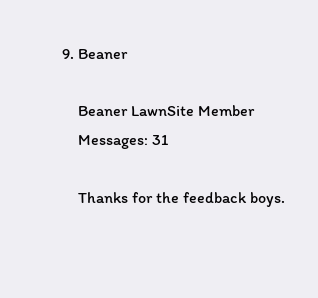9. Beaner

    Beaner LawnSite Member
    Messages: 31

    Thanks for the feedback boys.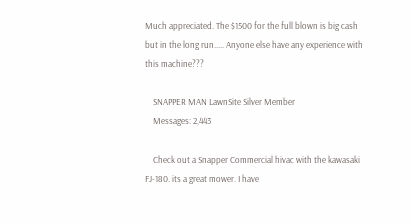Much appreciated. The $1500 for the full blown is big cash but in the long run..... Anyone else have any experience with this machine???

    SNAPPER MAN LawnSite Silver Member
    Messages: 2,443

    Check out a Snapper Commercial hivac with the kawasaki FJ-180. its a great mower. I have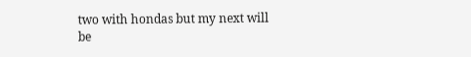two with hondas but my next will be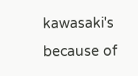kawasaki's because of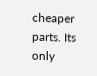cheaper parts. Its only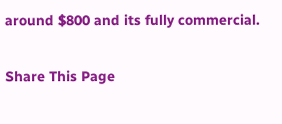around $800 and its fully commercial.

Share This Page